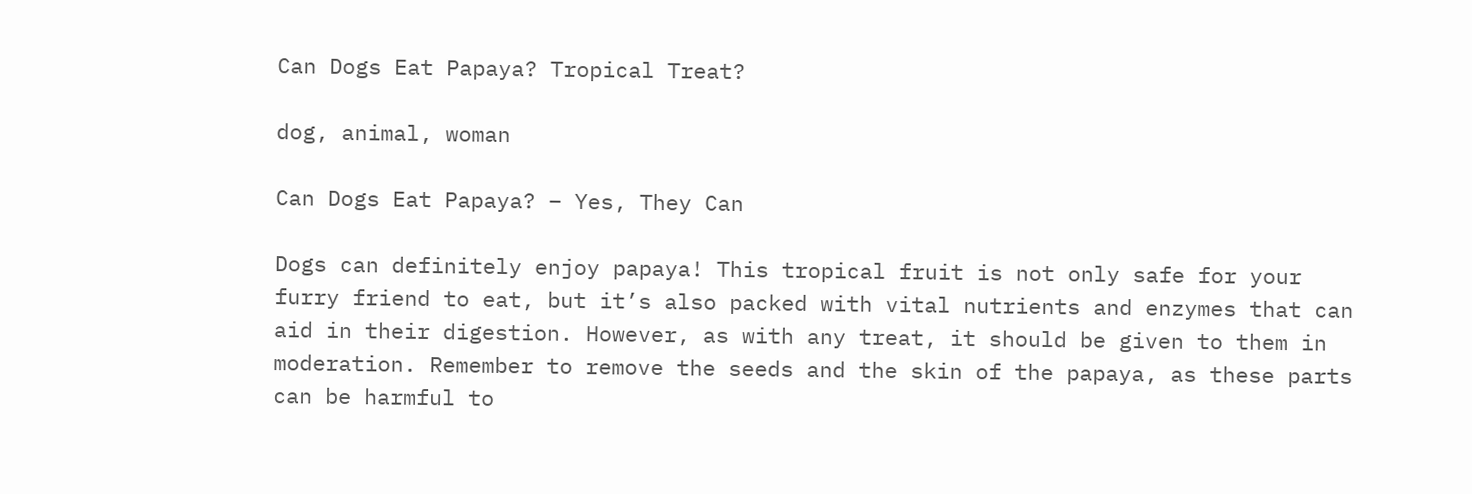Can Dogs Eat Papaya? Tropical Treat?

dog, animal, woman

Can Dogs Eat Papaya? – Yes, They Can

Dogs can definitely enjoy papaya! This tropical fruit is not only safe for your furry friend to eat, but it’s also packed with vital nutrients and enzymes that can aid in their digestion. However, as with any treat, it should be given to them in moderation. Remember to remove the seeds and the skin of the papaya, as these parts can be harmful to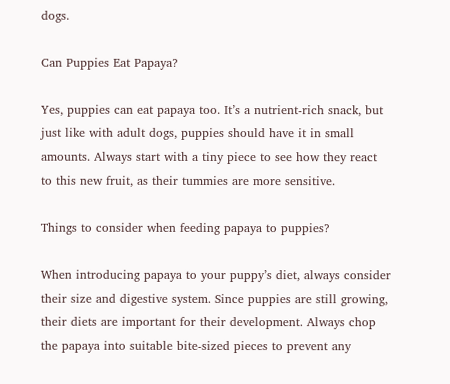dogs.

Can Puppies Eat Papaya?

Yes, puppies can eat papaya too. It’s a nutrient-rich snack, but just like with adult dogs, puppies should have it in small amounts. Always start with a tiny piece to see how they react to this new fruit, as their tummies are more sensitive.

Things to consider when feeding papaya to puppies?

When introducing papaya to your puppy’s diet, always consider their size and digestive system. Since puppies are still growing, their diets are important for their development. Always chop the papaya into suitable bite-sized pieces to prevent any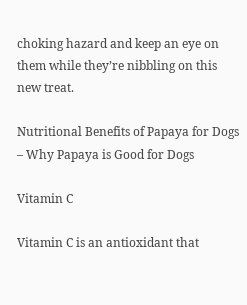choking hazard and keep an eye on them while they’re nibbling on this new treat.

Nutritional Benefits of Papaya for Dogs – Why Papaya is Good for Dogs

Vitamin C

Vitamin C is an antioxidant that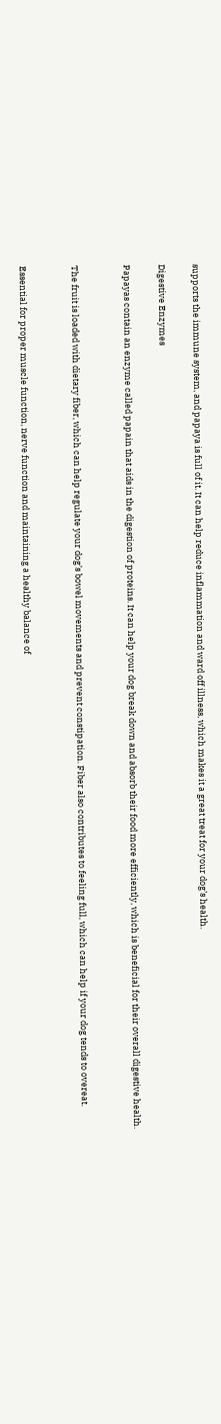supports the immune system, and papaya is full of it. It can help reduce inflammation and ward off illness, which makes it a great treat for your dog’s health.

Digestive Enzymes

Papayas contain an enzyme called papain that aids in the digestion of proteins. It can help your dog break down and absorb their food more efficiently, which is beneficial for their overall digestive health.


The fruit is loaded with dietary fiber, which can help regulate your dog’s bowel movements and prevent constipation. Fiber also contributes to feeling full, which can help if your dog tends to overeat.


Essential for proper muscle function, nerve function and maintaining a healthy balance of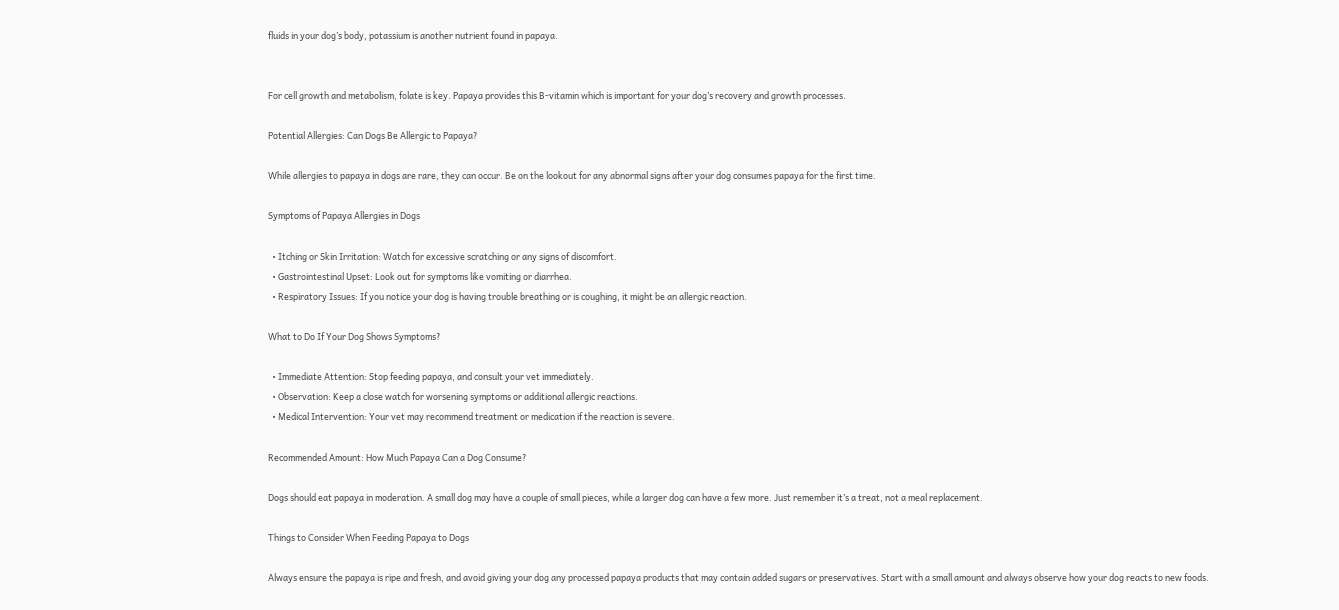fluids in your dog’s body, potassium is another nutrient found in papaya.


For cell growth and metabolism, folate is key. Papaya provides this B-vitamin which is important for your dog’s recovery and growth processes.

Potential Allergies: Can Dogs Be Allergic to Papaya?

While allergies to papaya in dogs are rare, they can occur. Be on the lookout for any abnormal signs after your dog consumes papaya for the first time.

Symptoms of Papaya Allergies in Dogs

  • Itching or Skin Irritation: Watch for excessive scratching or any signs of discomfort.
  • Gastrointestinal Upset: Look out for symptoms like vomiting or diarrhea.
  • Respiratory Issues: If you notice your dog is having trouble breathing or is coughing, it might be an allergic reaction.

What to Do If Your Dog Shows Symptoms?

  • Immediate Attention: Stop feeding papaya, and consult your vet immediately.
  • Observation: Keep a close watch for worsening symptoms or additional allergic reactions.
  • Medical Intervention: Your vet may recommend treatment or medication if the reaction is severe.

Recommended Amount: How Much Papaya Can a Dog Consume?

Dogs should eat papaya in moderation. A small dog may have a couple of small pieces, while a larger dog can have a few more. Just remember it’s a treat, not a meal replacement.

Things to Consider When Feeding Papaya to Dogs

Always ensure the papaya is ripe and fresh, and avoid giving your dog any processed papaya products that may contain added sugars or preservatives. Start with a small amount and always observe how your dog reacts to new foods.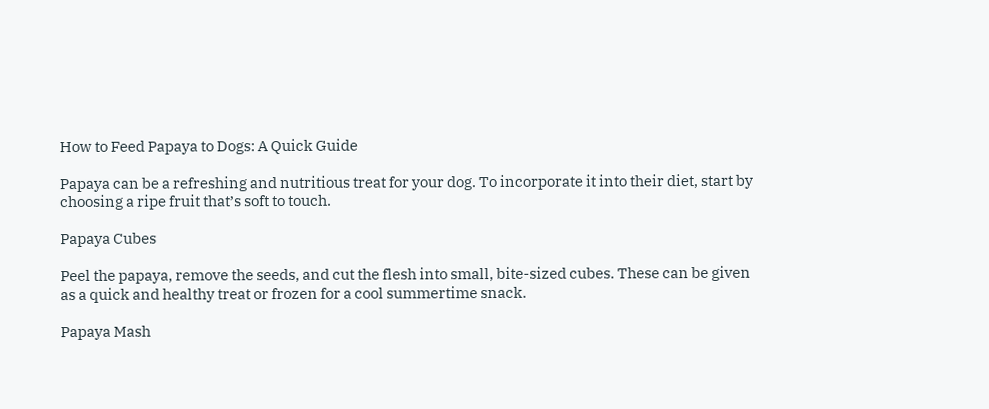How to Feed Papaya to Dogs: A Quick Guide

Papaya can be a refreshing and nutritious treat for your dog. To incorporate it into their diet, start by choosing a ripe fruit that’s soft to touch.

Papaya Cubes

Peel the papaya, remove the seeds, and cut the flesh into small, bite-sized cubes. These can be given as a quick and healthy treat or frozen for a cool summertime snack.

Papaya Mash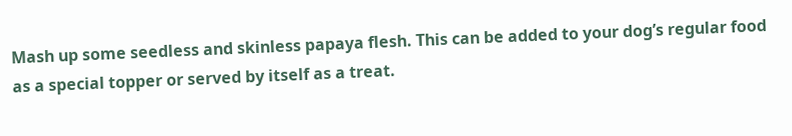Mash up some seedless and skinless papaya flesh. This can be added to your dog’s regular food as a special topper or served by itself as a treat.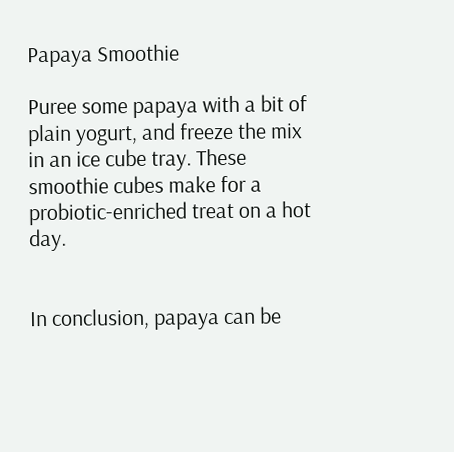Papaya Smoothie

Puree some papaya with a bit of plain yogurt, and freeze the mix in an ice cube tray. These smoothie cubes make for a probiotic-enriched treat on a hot day.


In conclusion, papaya can be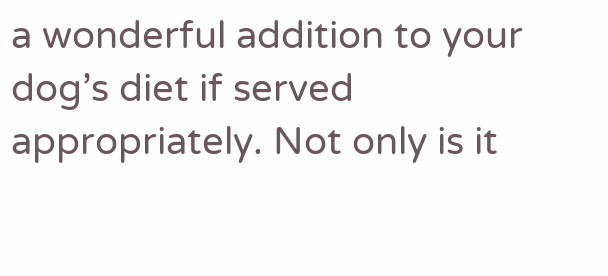a wonderful addition to your dog’s diet if served appropriately. Not only is it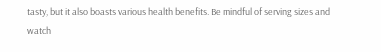tasty, but it also boasts various health benefits. Be mindful of serving sizes and watch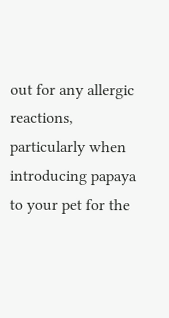out for any allergic reactions, particularly when introducing papaya to your pet for the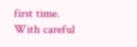first time. With careful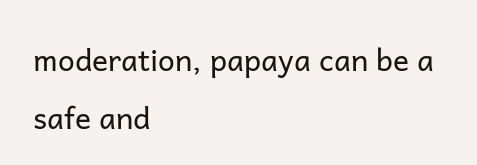moderation, papaya can be a safe and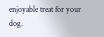enjoyable treat for your dog.